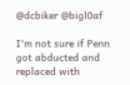@dcbiker @bigl0af

I'm not sure if Penn got abducted and replaced with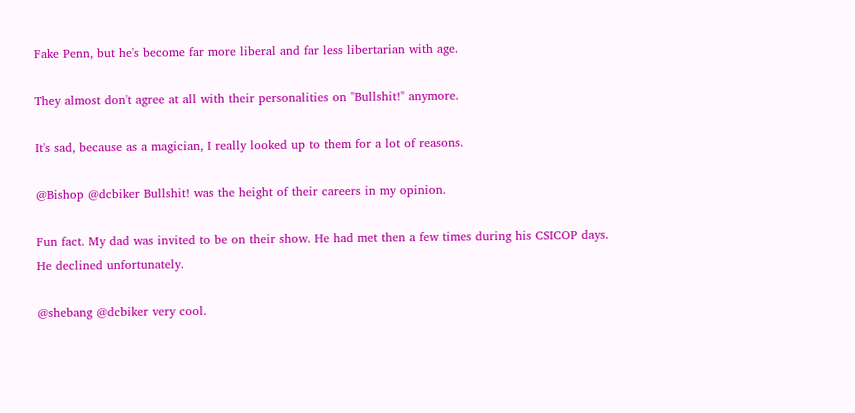Fake Penn, but he's become far more liberal and far less libertarian with age.

They almost don't agree at all with their personalities on "Bullshit!" anymore.

It's sad, because as a magician, I really looked up to them for a lot of reasons.

@Bishop @dcbiker Bullshit! was the height of their careers in my opinion.

Fun fact. My dad was invited to be on their show. He had met then a few times during his CSICOP days. He declined unfortunately.

@shebang @dcbiker very cool.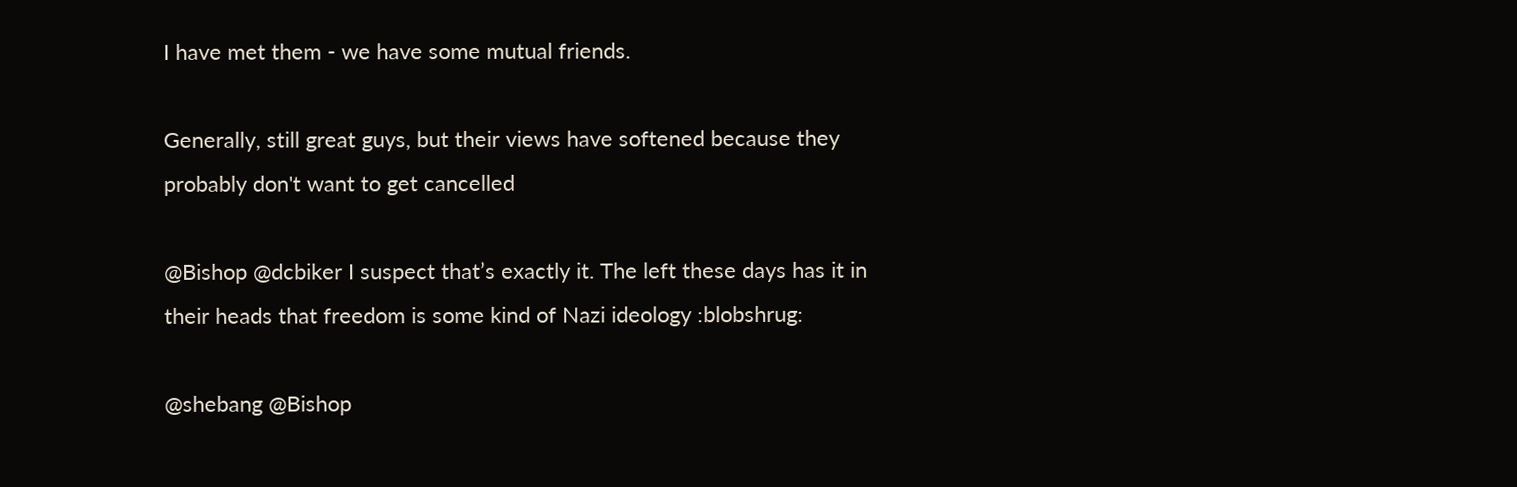I have met them - we have some mutual friends.

Generally, still great guys, but their views have softened because they probably don't want to get cancelled

@Bishop @dcbiker I suspect that’s exactly it. The left these days has it in their heads that freedom is some kind of Nazi ideology :blobshrug:

@shebang @Bishop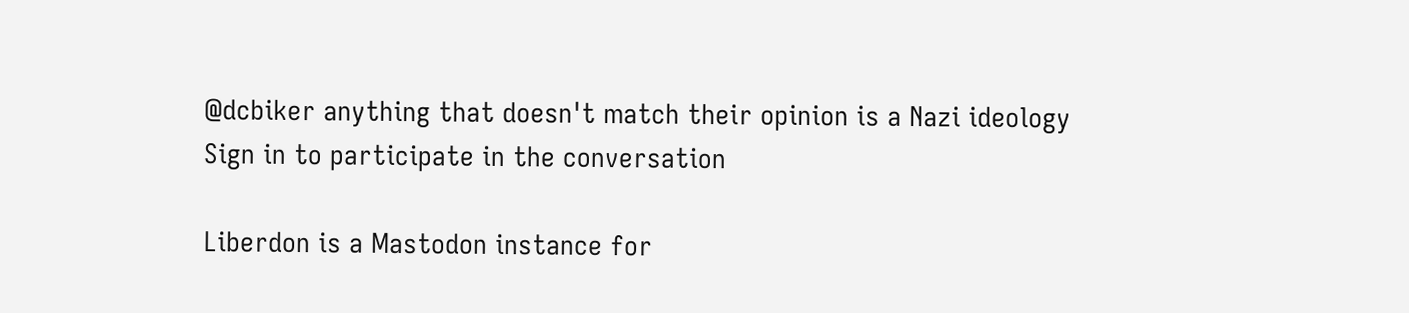@dcbiker anything that doesn't match their opinion is a Nazi ideology
Sign in to participate in the conversation

Liberdon is a Mastodon instance for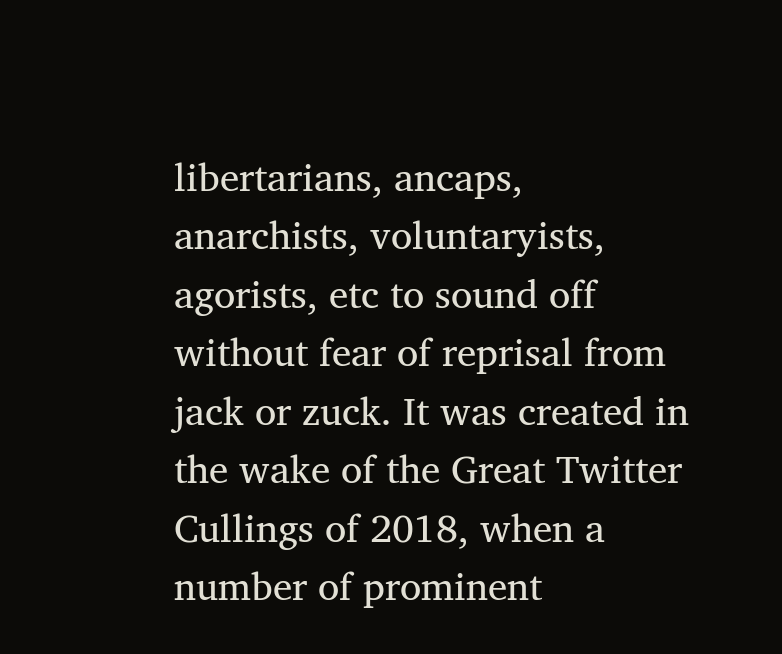libertarians, ancaps, anarchists, voluntaryists, agorists, etc to sound off without fear of reprisal from jack or zuck. It was created in the wake of the Great Twitter Cullings of 2018, when a number of prominent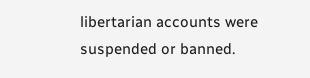libertarian accounts were suspended or banned.